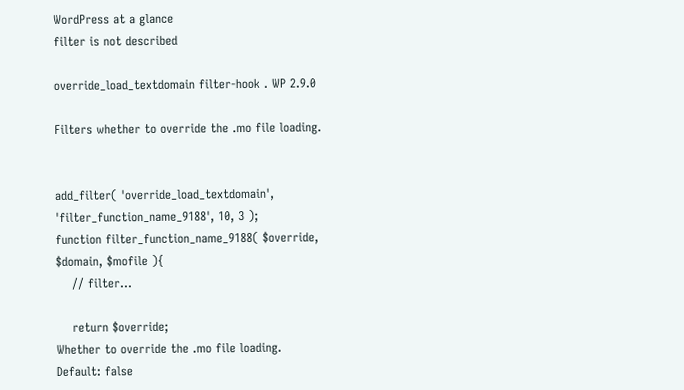WordPress at a glance
filter is not described

override_load_textdomain filter-hook . WP 2.9.0

Filters whether to override the .mo file loading.


add_filter( 'override_load_textdomain', 'filter_function_name_9188', 10, 3 );
function filter_function_name_9188( $override, $domain, $mofile ){
    // filter...

    return $override;
Whether to override the .mo file loading.
Default: false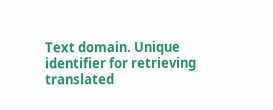Text domain. Unique identifier for retrieving translated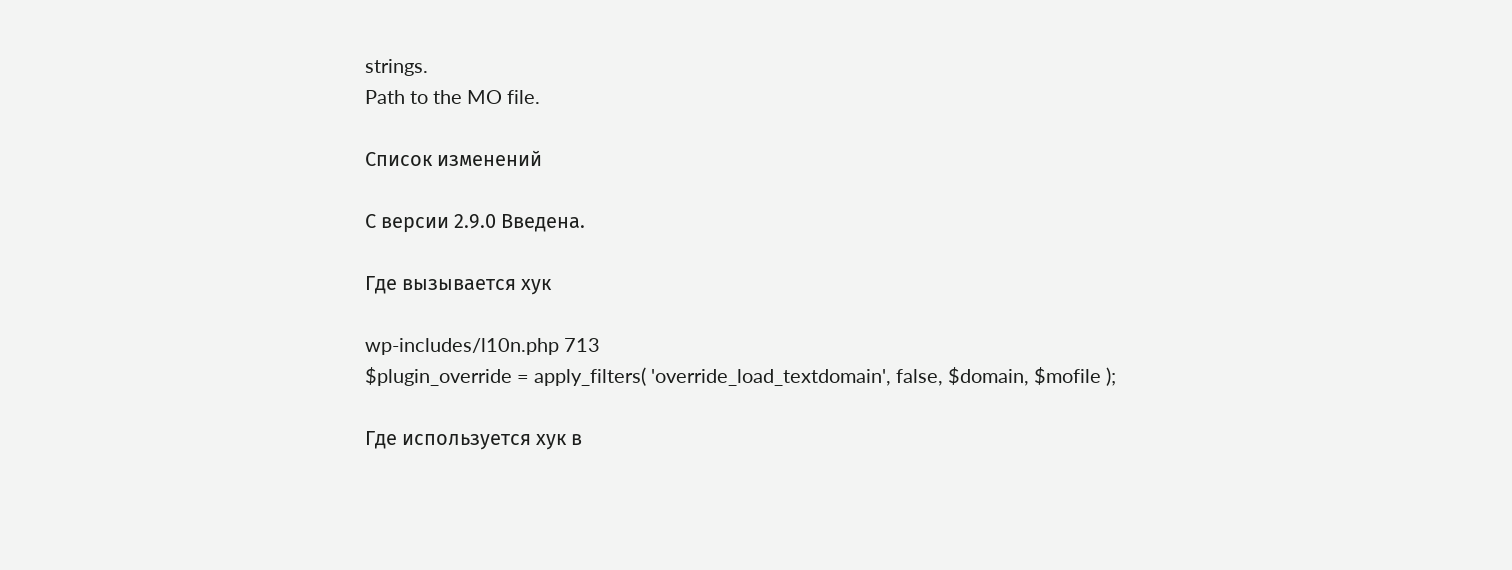strings.
Path to the MO file.

Список изменений

С версии 2.9.0 Введена.

Где вызывается хук

wp-includes/l10n.php 713
$plugin_override = apply_filters( 'override_load_textdomain', false, $domain, $mofile );

Где используется хук в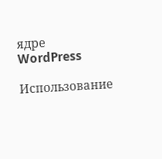ядре WordPress

Использование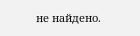не найдено.